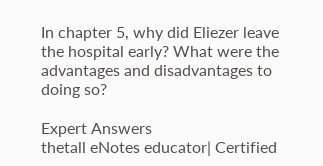In chapter 5, why did Eliezer leave the hospital early? What were the advantages and disadvantages to doing so?

Expert Answers
thetall eNotes educator| Certified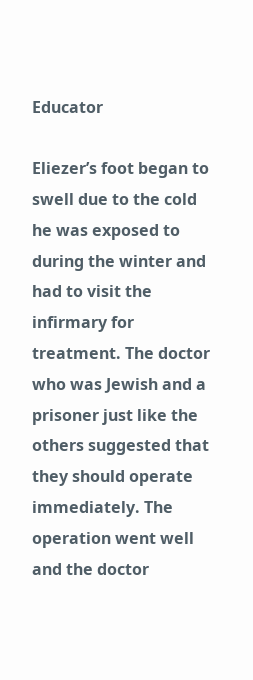Educator

Eliezer’s foot began to swell due to the cold he was exposed to during the winter and had to visit the infirmary for treatment. The doctor who was Jewish and a prisoner just like the others suggested that they should operate immediately. The operation went well and the doctor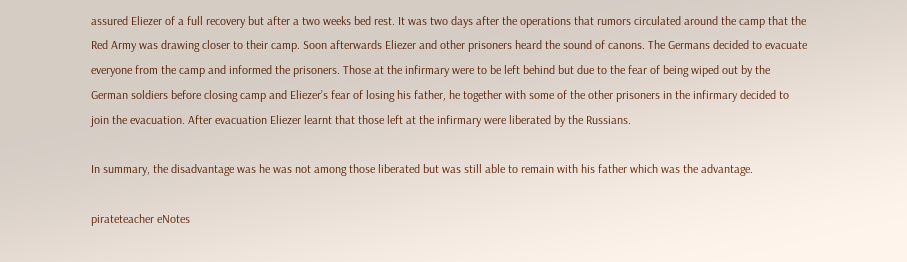assured Eliezer of a full recovery but after a two weeks bed rest. It was two days after the operations that rumors circulated around the camp that the Red Army was drawing closer to their camp. Soon afterwards Eliezer and other prisoners heard the sound of canons. The Germans decided to evacuate everyone from the camp and informed the prisoners. Those at the infirmary were to be left behind but due to the fear of being wiped out by the German soldiers before closing camp and Eliezer’s fear of losing his father, he together with some of the other prisoners in the infirmary decided to join the evacuation. After evacuation Eliezer learnt that those left at the infirmary were liberated by the Russians.

In summary, the disadvantage was he was not among those liberated but was still able to remain with his father which was the advantage.

pirateteacher eNotes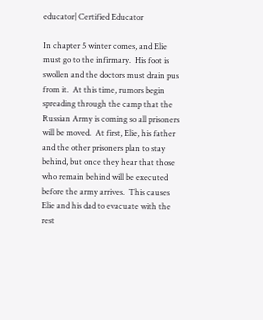educator| Certified Educator

In chapter 5 winter comes, and Elie must go to the infirmary.  His foot is swollen and the doctors must drain pus from it.  At this time, rumors begin spreading through the camp that the Russian Army is coming so all prisoners will be moved.  At first, Elie, his father and the other prisoners plan to stay behind, but once they hear that those who remain behind will be executed before the army arrives.  This causes Elie and his dad to evacuate with the rest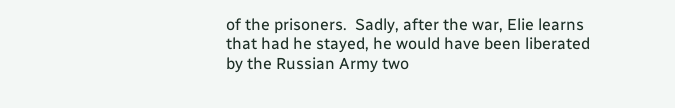of the prisoners.  Sadly, after the war, Elie learns that had he stayed, he would have been liberated by the Russian Army two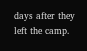days after they left the camp.